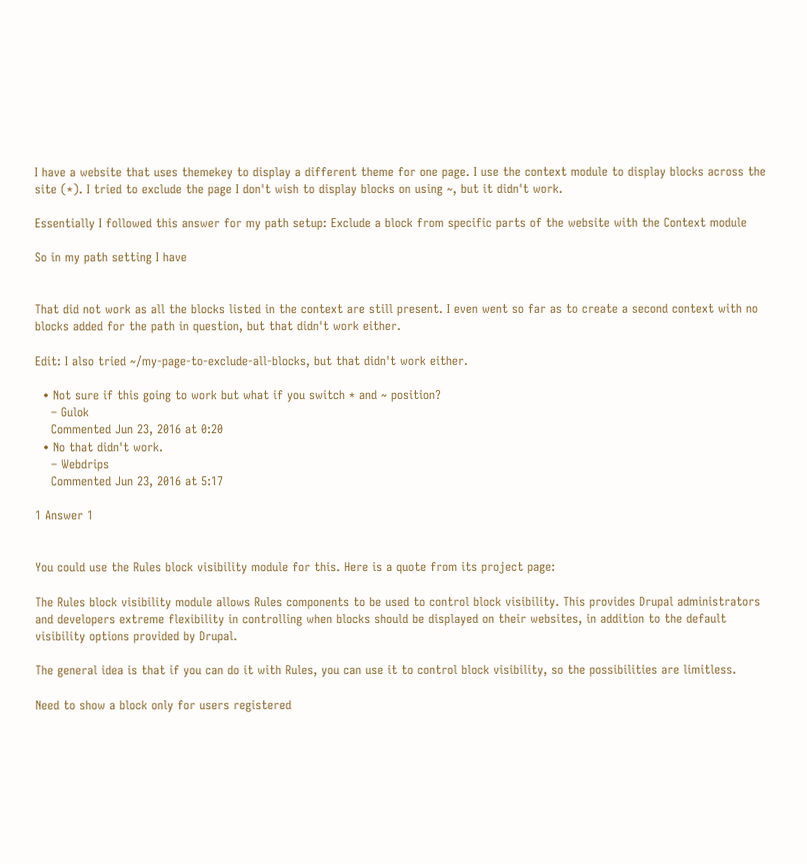I have a website that uses themekey to display a different theme for one page. I use the context module to display blocks across the site (*). I tried to exclude the page I don't wish to display blocks on using ~, but it didn't work.

Essentially I followed this answer for my path setup: Exclude a block from specific parts of the website with the Context module

So in my path setting I have


That did not work as all the blocks listed in the context are still present. I even went so far as to create a second context with no blocks added for the path in question, but that didn't work either.

Edit: I also tried ~/my-page-to-exclude-all-blocks, but that didn't work either.

  • Not sure if this going to work but what if you switch * and ~ position?
    – Gulok
    Commented Jun 23, 2016 at 0:20
  • No that didn't work.
    – Webdrips
    Commented Jun 23, 2016 at 5:17

1 Answer 1


You could use the Rules block visibility module for this. Here is a quote from its project page:

The Rules block visibility module allows Rules components to be used to control block visibility. This provides Drupal administrators and developers extreme flexibility in controlling when blocks should be displayed on their websites, in addition to the default visibility options provided by Drupal.

The general idea is that if you can do it with Rules, you can use it to control block visibility, so the possibilities are limitless.

Need to show a block only for users registered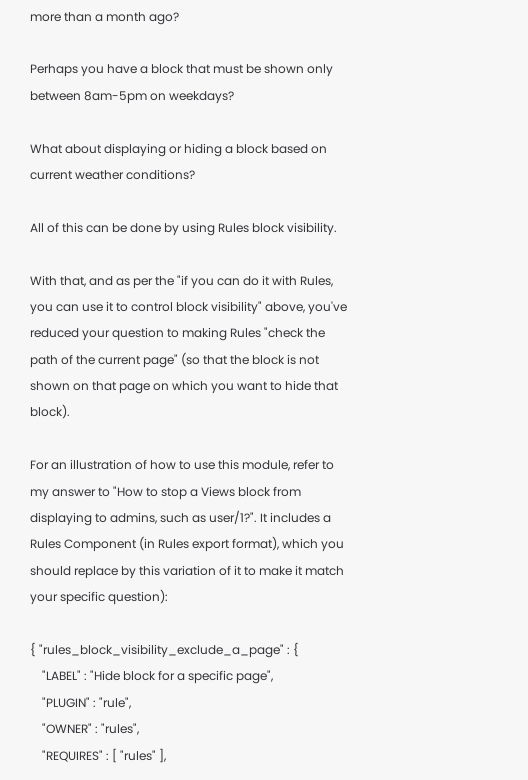more than a month ago?

Perhaps you have a block that must be shown only between 8am-5pm on weekdays?

What about displaying or hiding a block based on current weather conditions?

All of this can be done by using Rules block visibility.

With that, and as per the "if you can do it with Rules, you can use it to control block visibility" above, you've reduced your question to making Rules "check the path of the current page" (so that the block is not shown on that page on which you want to hide that block).

For an illustration of how to use this module, refer to my answer to "How to stop a Views block from displaying to admins, such as user/1?". It includes a Rules Component (in Rules export format), which you should replace by this variation of it to make it match your specific question):

{ "rules_block_visibility_exclude_a_page" : {
    "LABEL" : "Hide block for a specific page",
    "PLUGIN" : "rule",
    "OWNER" : "rules",
    "REQUIRES" : [ "rules" ],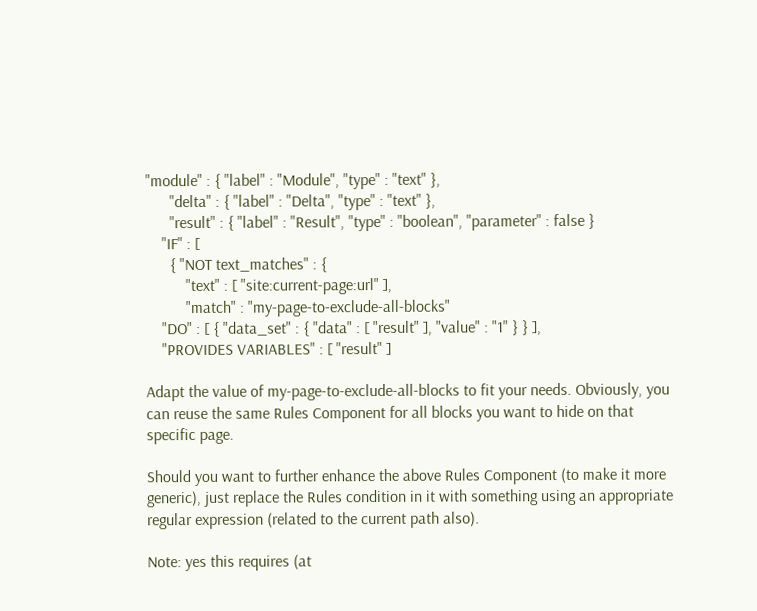"module" : { "label" : "Module", "type" : "text" },
      "delta" : { "label" : "Delta", "type" : "text" },
      "result" : { "label" : "Result", "type" : "boolean", "parameter" : false }
    "IF" : [
      { "NOT text_matches" : {
          "text" : [ "site:current-page:url" ],
          "match" : "my-page-to-exclude-all-blocks"
    "DO" : [ { "data_set" : { "data" : [ "result" ], "value" : "1" } } ],
    "PROVIDES VARIABLES" : [ "result" ]

Adapt the value of my-page-to-exclude-all-blocks to fit your needs. Obviously, you can reuse the same Rules Component for all blocks you want to hide on that specific page.

Should you want to further enhance the above Rules Component (to make it more generic), just replace the Rules condition in it with something using an appropriate regular expression (related to the current path also).

Note: yes this requires (at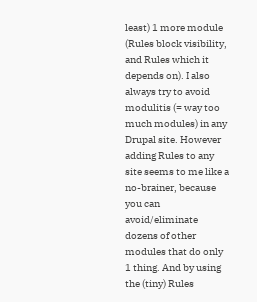least) 1 more module (Rules block visibility, and Rules which it depends on). I also always try to avoid modulitis (= way too much modules) in any Drupal site. However adding Rules to any site seems to me like a no-brainer, because you can avoid/eliminate dozens of other modules that do only 1 thing. And by using the (tiny) Rules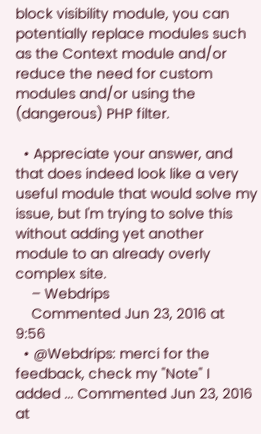block visibility module, you can potentially replace modules such as the Context module and/or reduce the need for custom modules and/or using the (dangerous) PHP filter.

  • Appreciate your answer, and that does indeed look like a very useful module that would solve my issue, but I'm trying to solve this without adding yet another module to an already overly complex site.
    – Webdrips
    Commented Jun 23, 2016 at 9:56
  • @Webdrips: merci for the feedback, check my "Note" I added ... Commented Jun 23, 2016 at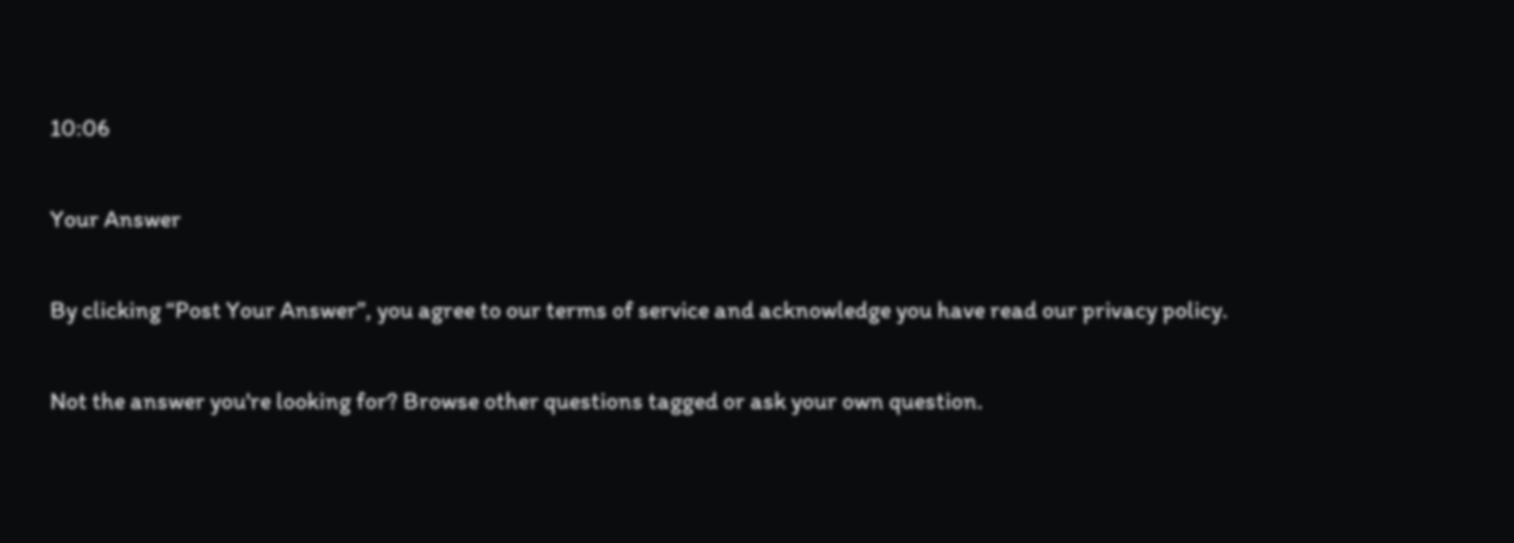10:06

Your Answer

By clicking “Post Your Answer”, you agree to our terms of service and acknowledge you have read our privacy policy.

Not the answer you're looking for? Browse other questions tagged or ask your own question.